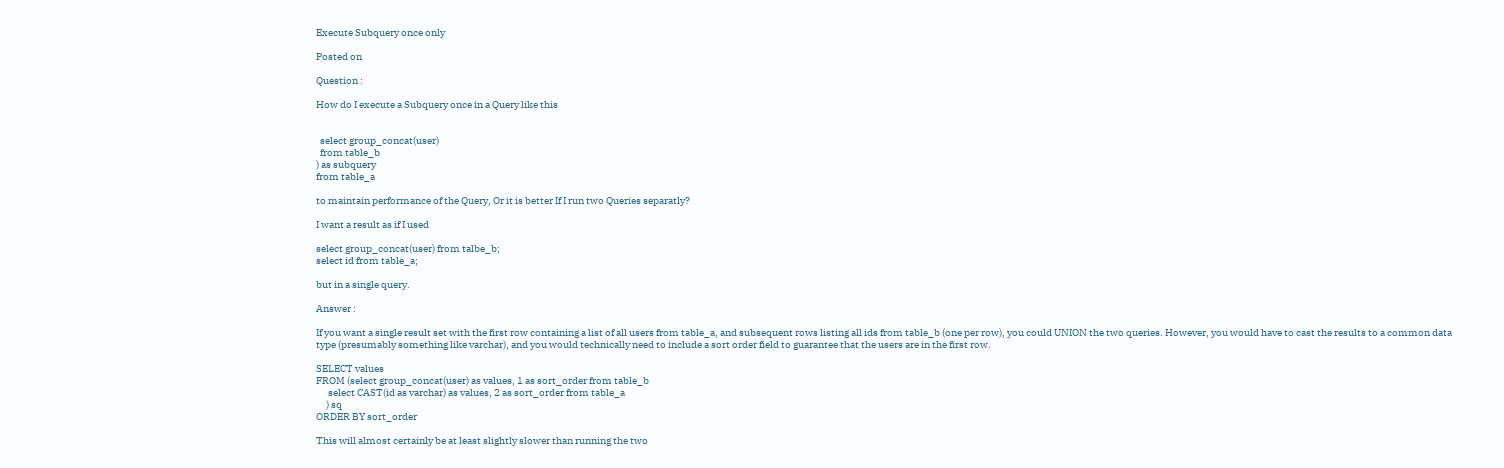Execute Subquery once only

Posted on

Question :

How do I execute a Subquery once in a Query like this


  select group_concat(user)
  from table_b
) as subquery
from table_a

to maintain performance of the Query, Or it is better If I run two Queries separatly?

I want a result as if I used

select group_concat(user) from talbe_b;
select id from table_a;

but in a single query.

Answer :

If you want a single result set with the first row containing a list of all users from table_a, and subsequent rows listing all ids from table_b (one per row), you could UNION the two queries. However, you would have to cast the results to a common data type (presumably something like varchar), and you would technically need to include a sort order field to guarantee that the users are in the first row.

SELECT values
FROM (select group_concat(user) as values, 1 as sort_order from table_b
      select CAST(id as varchar) as values, 2 as sort_order from table_a
     ) sq
ORDER BY sort_order

This will almost certainly be at least slightly slower than running the two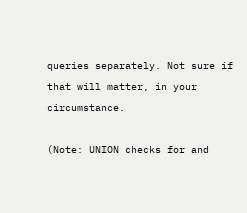queries separately. Not sure if that will matter, in your circumstance.

(Note: UNION checks for and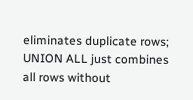eliminates duplicate rows; UNION ALL just combines all rows without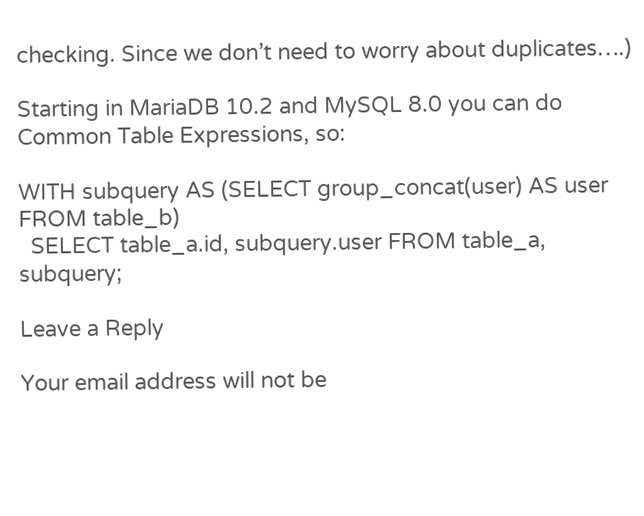checking. Since we don’t need to worry about duplicates….)

Starting in MariaDB 10.2 and MySQL 8.0 you can do Common Table Expressions, so:

WITH subquery AS (SELECT group_concat(user) AS user FROM table_b)
  SELECT table_a.id, subquery.user FROM table_a, subquery;

Leave a Reply

Your email address will not be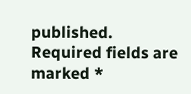published. Required fields are marked *